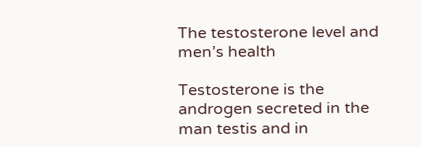The testosterone level and men’s health

Testosterone is the androgen secreted in the man testis and in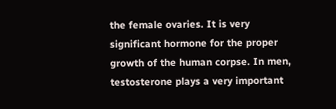the female ovaries. It is very significant hormone for the proper growth of the human corpse. In men, testosterone plays a very important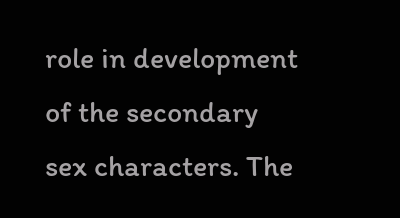role in development of the secondary sex characters. The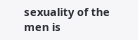sexuality of the men is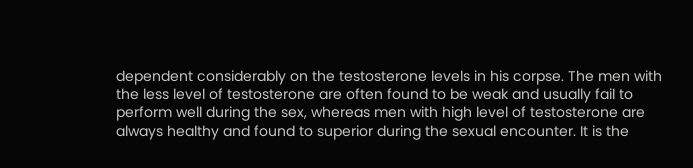dependent considerably on the testosterone levels in his corpse. The men with the less level of testosterone are often found to be weak and usually fail to perform well during the sex, whereas men with high level of testosterone are always healthy and found to superior during the sexual encounter. It is the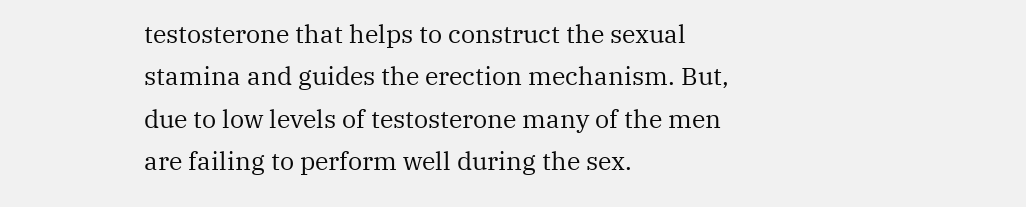testosterone that helps to construct the sexual stamina and guides the erection mechanism. But, due to low levels of testosterone many of the men are failing to perform well during the sex.